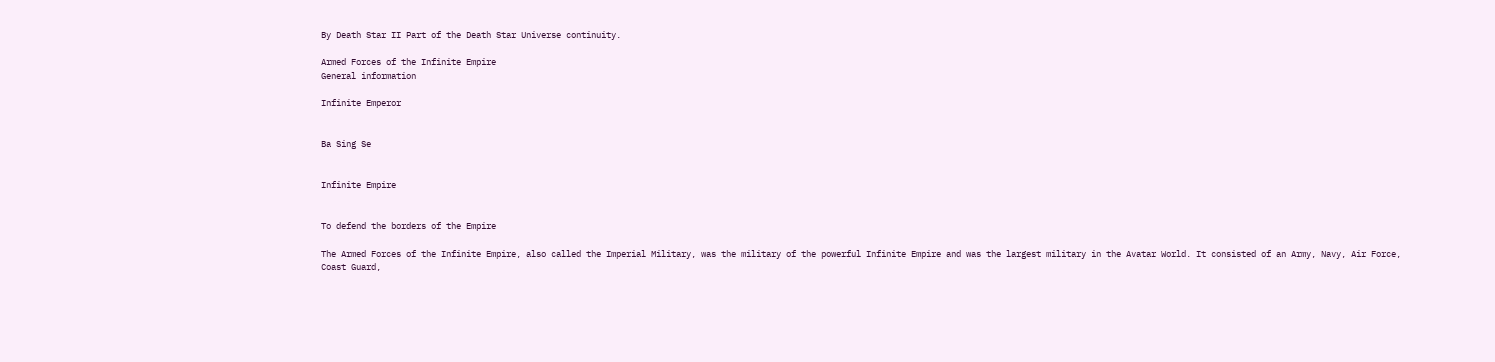By Death Star II Part of the Death Star Universe continuity.

Armed Forces of the Infinite Empire
General information

Infinite Emperor


Ba Sing Se


Infinite Empire


To defend the borders of the Empire

The Armed Forces of the Infinite Empire, also called the Imperial Military, was the military of the powerful Infinite Empire and was the largest military in the Avatar World. It consisted of an Army, Navy, Air Force, Coast Guard,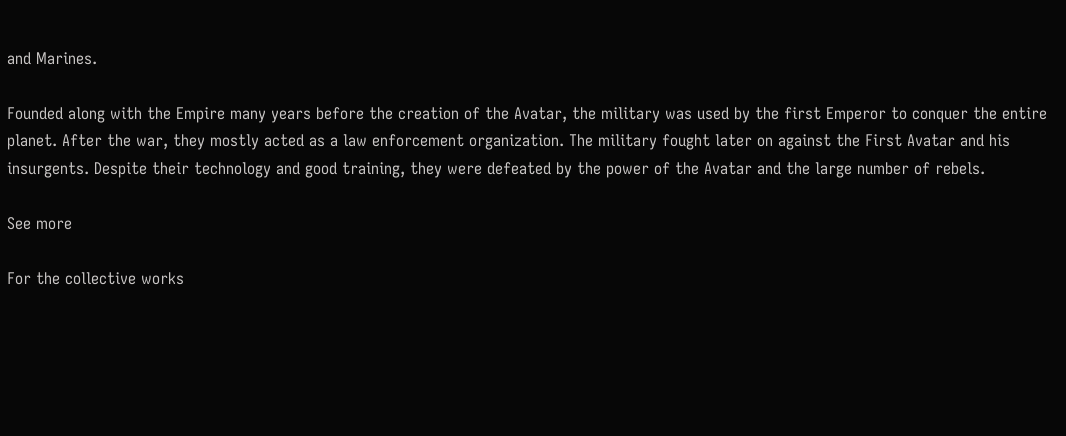and Marines.

Founded along with the Empire many years before the creation of the Avatar, the military was used by the first Emperor to conquer the entire planet. After the war, they mostly acted as a law enforcement organization. The military fought later on against the First Avatar and his insurgents. Despite their technology and good training, they were defeated by the power of the Avatar and the large number of rebels.

See more

For the collective works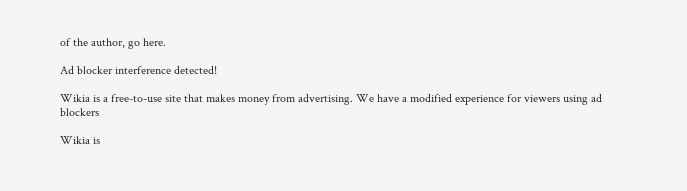of the author, go here.

Ad blocker interference detected!

Wikia is a free-to-use site that makes money from advertising. We have a modified experience for viewers using ad blockers

Wikia is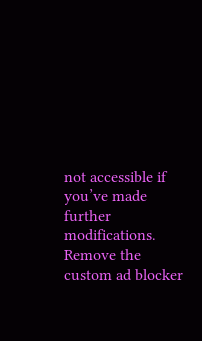not accessible if you’ve made further modifications. Remove the custom ad blocker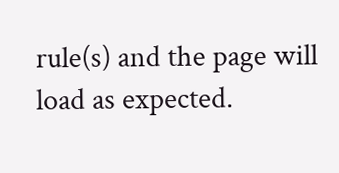rule(s) and the page will load as expected.